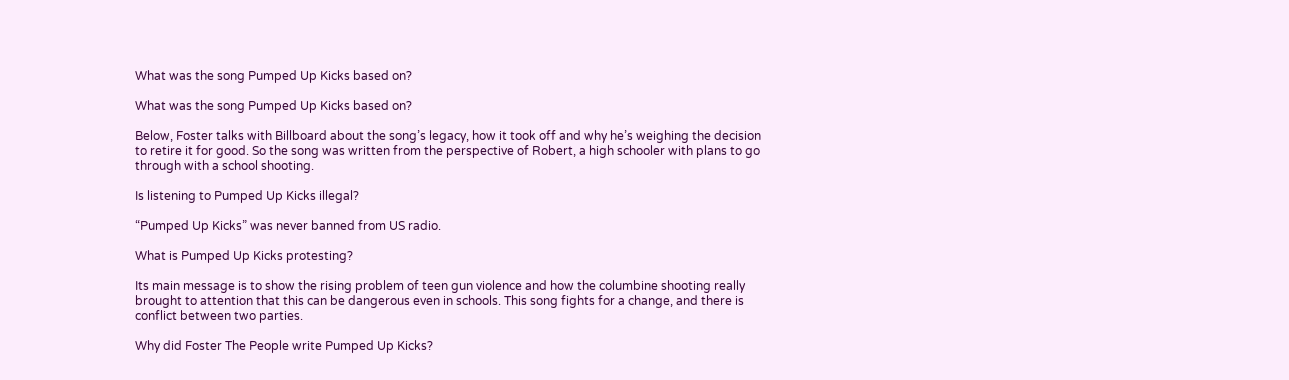What was the song Pumped Up Kicks based on?

What was the song Pumped Up Kicks based on?

Below, Foster talks with Billboard about the song’s legacy, how it took off and why he’s weighing the decision to retire it for good. So the song was written from the perspective of Robert, a high schooler with plans to go through with a school shooting.

Is listening to Pumped Up Kicks illegal?

“Pumped Up Kicks” was never banned from US radio.

What is Pumped Up Kicks protesting?

Its main message is to show the rising problem of teen gun violence and how the columbine shooting really brought to attention that this can be dangerous even in schools. This song fights for a change, and there is conflict between two parties.

Why did Foster The People write Pumped Up Kicks?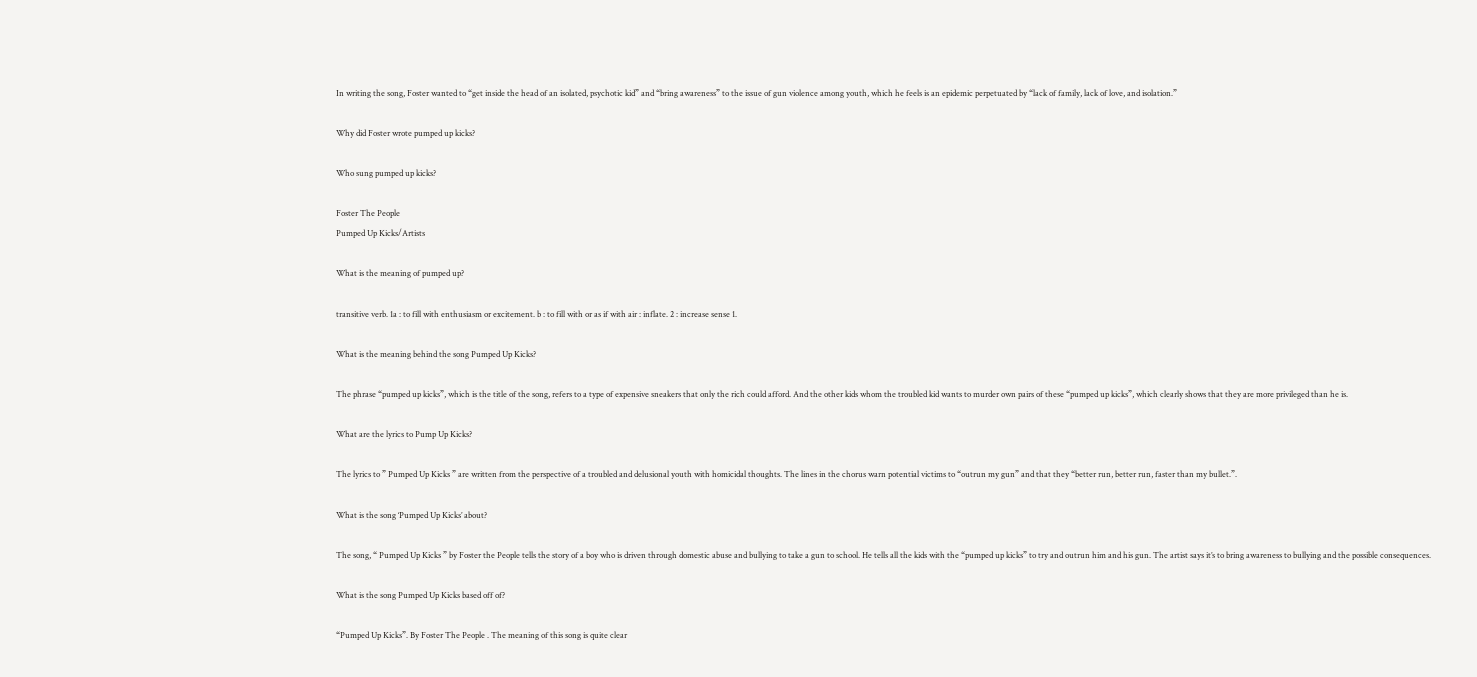In writing the song, Foster wanted to “get inside the head of an isolated, psychotic kid” and “bring awareness” to the issue of gun violence among youth, which he feels is an epidemic perpetuated by “lack of family, lack of love, and isolation.”

Why did Foster wrote pumped up kicks?

Who sung pumped up kicks?

Foster The People
Pumped Up Kicks/Artists

What is the meaning of pumped up?

transitive verb. 1a : to fill with enthusiasm or excitement. b : to fill with or as if with air : inflate. 2 : increase sense 1.

What is the meaning behind the song Pumped Up Kicks?

The phrase “pumped up kicks”, which is the title of the song, refers to a type of expensive sneakers that only the rich could afford. And the other kids whom the troubled kid wants to murder own pairs of these “pumped up kicks”, which clearly shows that they are more privileged than he is.

What are the lyrics to Pump Up Kicks?

The lyrics to ” Pumped Up Kicks ” are written from the perspective of a troubled and delusional youth with homicidal thoughts. The lines in the chorus warn potential victims to “outrun my gun” and that they “better run, better run, faster than my bullet.”.

What is the song ‘Pumped Up Kicks’ about?

The song, “ Pumped Up Kicks ” by Foster the People tells the story of a boy who is driven through domestic abuse and bullying to take a gun to school. He tells all the kids with the “pumped up kicks” to try and outrun him and his gun. The artist says it’s to bring awareness to bullying and the possible consequences.

What is the song Pumped Up Kicks based off of?

“Pumped Up Kicks”. By Foster The People . The meaning of this song is quite clear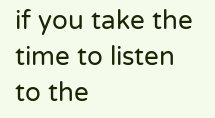if you take the time to listen to the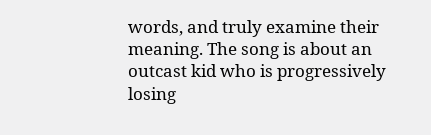words, and truly examine their meaning. The song is about an outcast kid who is progressively losing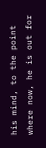his mind, to the point where now, he is out for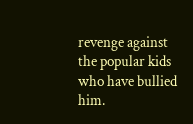revenge against the popular kids who have bullied him.